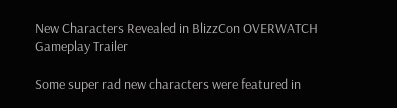New Characters Revealed in BlizzCon OVERWATCH Gameplay Trailer

Some super rad new characters were featured in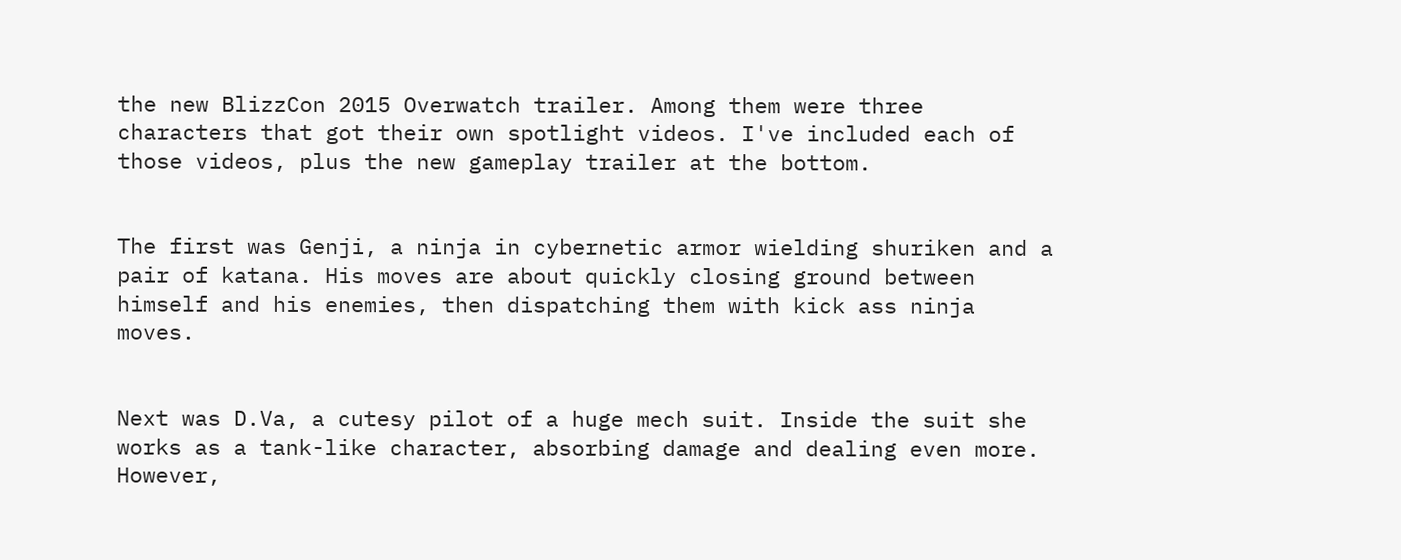the new BlizzCon 2015 Overwatch trailer. Among them were three characters that got their own spotlight videos. I've included each of those videos, plus the new gameplay trailer at the bottom.


The first was Genji, a ninja in cybernetic armor wielding shuriken and a pair of katana. His moves are about quickly closing ground between himself and his enemies, then dispatching them with kick ass ninja moves.


Next was D.Va, a cutesy pilot of a huge mech suit. Inside the suit she works as a tank-like character, absorbing damage and dealing even more. However,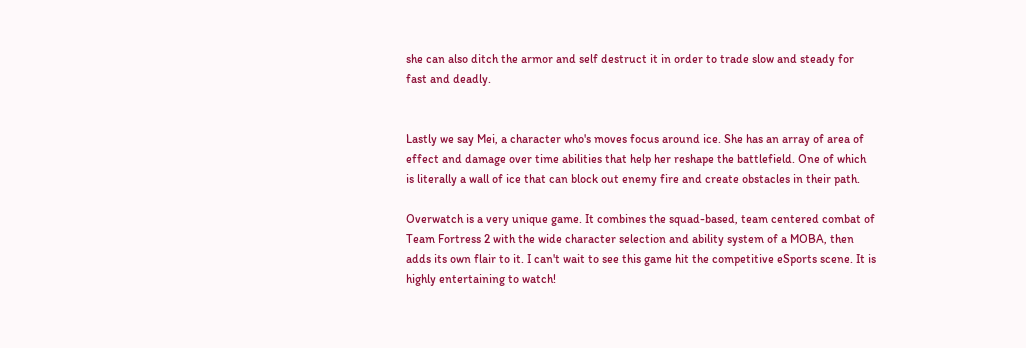she can also ditch the armor and self destruct it in order to trade slow and steady for fast and deadly.


Lastly we say Mei, a character who's moves focus around ice. She has an array of area of effect and damage over time abilities that help her reshape the battlefield. One of which is literally a wall of ice that can block out enemy fire and create obstacles in their path.

Overwatch is a very unique game. It combines the squad-based, team centered combat of Team Fortress 2 with the wide character selection and ability system of a MOBA, then adds its own flair to it. I can't wait to see this game hit the competitive eSports scene. It is highly entertaining to watch!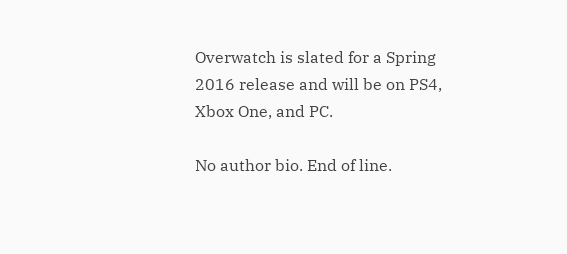Overwatch is slated for a Spring 2016 release and will be on PS4, Xbox One, and PC.

No author bio. End of line.